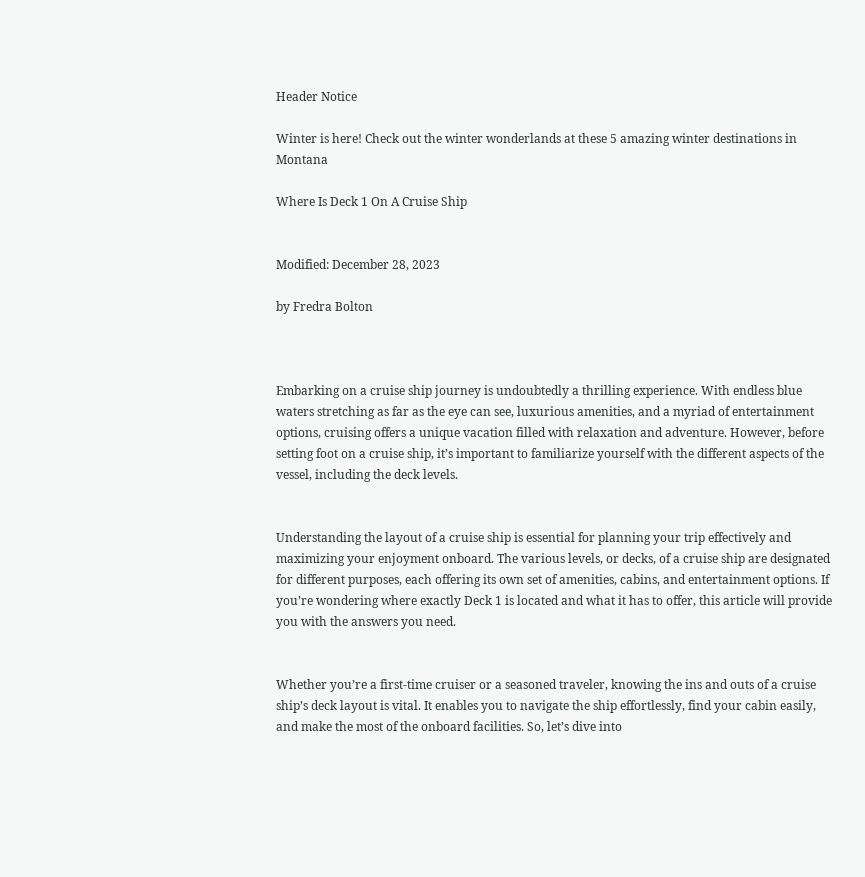Header Notice

Winter is here! Check out the winter wonderlands at these 5 amazing winter destinations in Montana

Where Is Deck 1 On A Cruise Ship


Modified: December 28, 2023

by Fredra Bolton



Embarking on a cruise ship journey is undoubtedly a thrilling experience. With endless blue waters stretching as far as the eye can see, luxurious amenities, and a myriad of entertainment options, cruising offers a unique vacation filled with relaxation and adventure. However, before setting foot on a cruise ship, it’s important to familiarize yourself with the different aspects of the vessel, including the deck levels.


Understanding the layout of a cruise ship is essential for planning your trip effectively and maximizing your enjoyment onboard. The various levels, or decks, of a cruise ship are designated for different purposes, each offering its own set of amenities, cabins, and entertainment options. If you’re wondering where exactly Deck 1 is located and what it has to offer, this article will provide you with the answers you need.


Whether you’re a first-time cruiser or a seasoned traveler, knowing the ins and outs of a cruise ship’s deck layout is vital. It enables you to navigate the ship effortlessly, find your cabin easily, and make the most of the onboard facilities. So, let’s dive into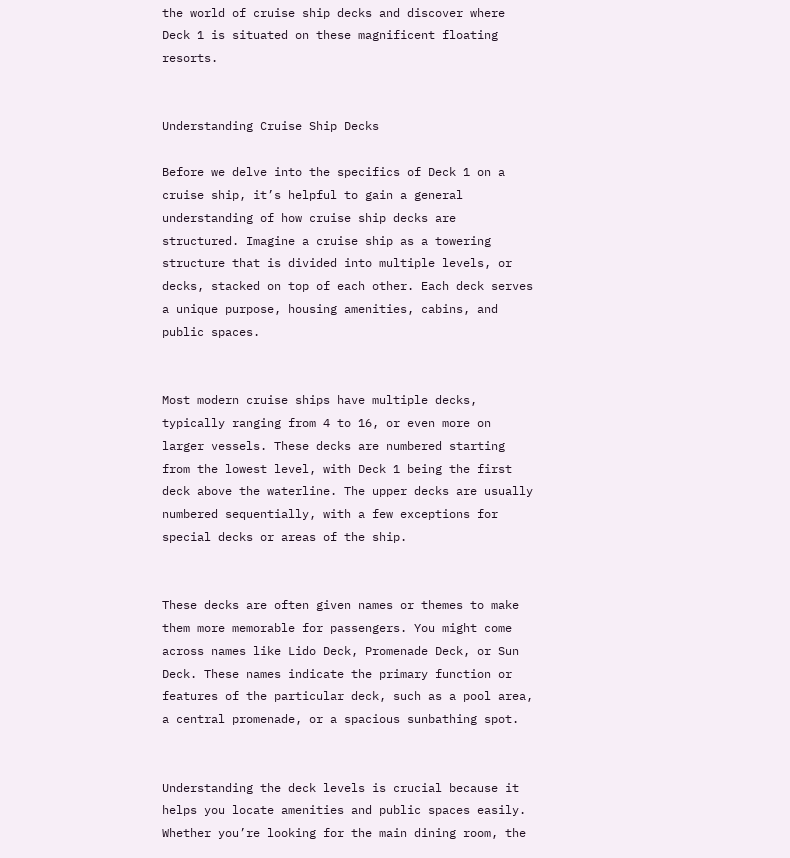the world of cruise ship decks and discover where Deck 1 is situated on these magnificent floating resorts.


Understanding Cruise Ship Decks

Before we delve into the specifics of Deck 1 on a cruise ship, it’s helpful to gain a general understanding of how cruise ship decks are structured. Imagine a cruise ship as a towering structure that is divided into multiple levels, or decks, stacked on top of each other. Each deck serves a unique purpose, housing amenities, cabins, and public spaces.


Most modern cruise ships have multiple decks, typically ranging from 4 to 16, or even more on larger vessels. These decks are numbered starting from the lowest level, with Deck 1 being the first deck above the waterline. The upper decks are usually numbered sequentially, with a few exceptions for special decks or areas of the ship.


These decks are often given names or themes to make them more memorable for passengers. You might come across names like Lido Deck, Promenade Deck, or Sun Deck. These names indicate the primary function or features of the particular deck, such as a pool area, a central promenade, or a spacious sunbathing spot.


Understanding the deck levels is crucial because it helps you locate amenities and public spaces easily. Whether you’re looking for the main dining room, the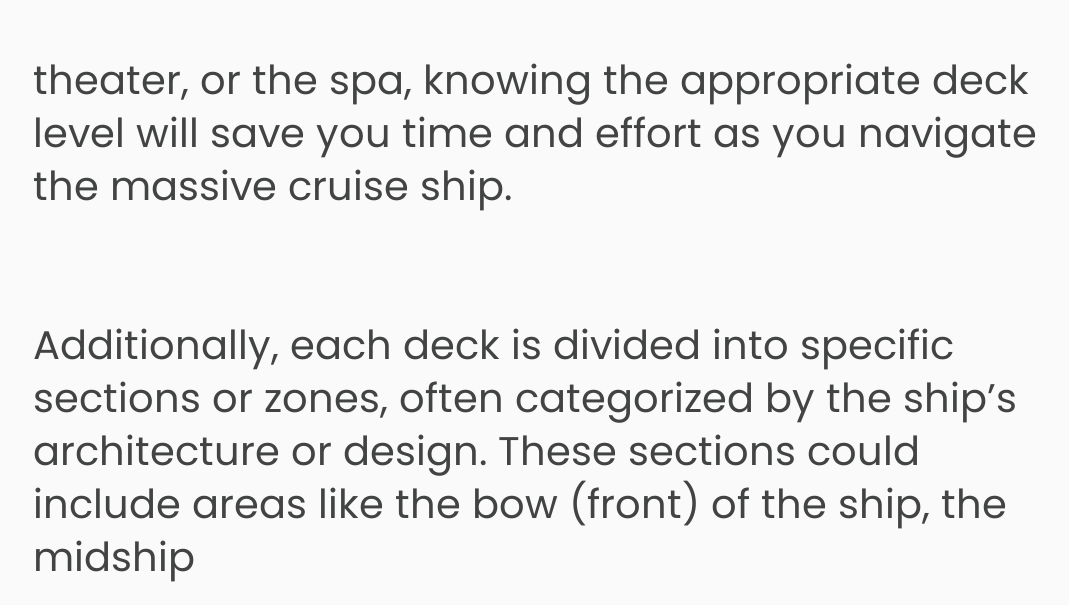theater, or the spa, knowing the appropriate deck level will save you time and effort as you navigate the massive cruise ship.


Additionally, each deck is divided into specific sections or zones, often categorized by the ship’s architecture or design. These sections could include areas like the bow (front) of the ship, the midship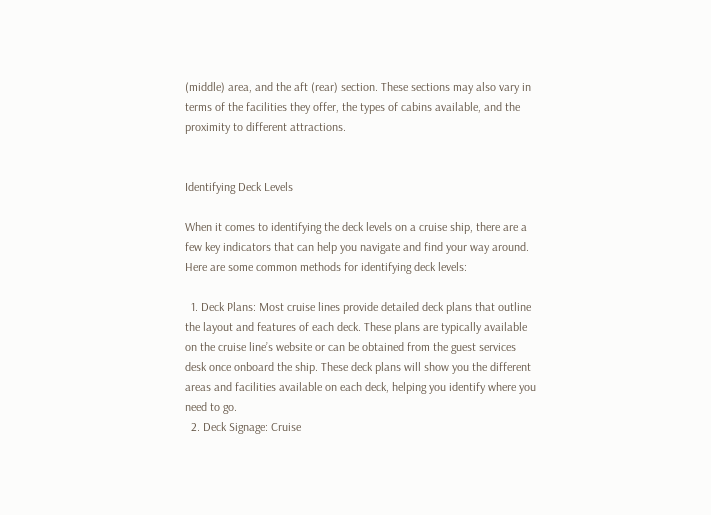(middle) area, and the aft (rear) section. These sections may also vary in terms of the facilities they offer, the types of cabins available, and the proximity to different attractions.


Identifying Deck Levels

When it comes to identifying the deck levels on a cruise ship, there are a few key indicators that can help you navigate and find your way around. Here are some common methods for identifying deck levels:

  1. Deck Plans: Most cruise lines provide detailed deck plans that outline the layout and features of each deck. These plans are typically available on the cruise line’s website or can be obtained from the guest services desk once onboard the ship. These deck plans will show you the different areas and facilities available on each deck, helping you identify where you need to go.
  2. Deck Signage: Cruise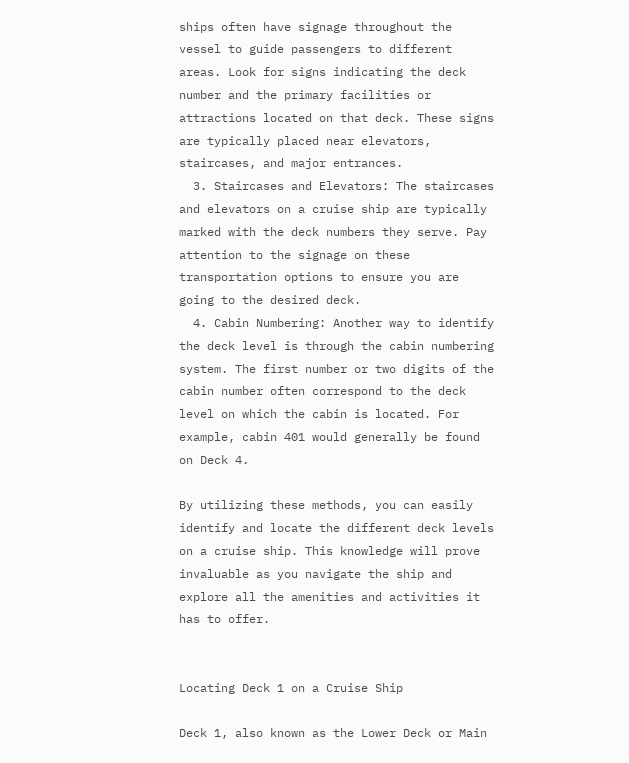ships often have signage throughout the vessel to guide passengers to different areas. Look for signs indicating the deck number and the primary facilities or attractions located on that deck. These signs are typically placed near elevators, staircases, and major entrances.
  3. Staircases and Elevators: The staircases and elevators on a cruise ship are typically marked with the deck numbers they serve. Pay attention to the signage on these transportation options to ensure you are going to the desired deck.
  4. Cabin Numbering: Another way to identify the deck level is through the cabin numbering system. The first number or two digits of the cabin number often correspond to the deck level on which the cabin is located. For example, cabin 401 would generally be found on Deck 4.

By utilizing these methods, you can easily identify and locate the different deck levels on a cruise ship. This knowledge will prove invaluable as you navigate the ship and explore all the amenities and activities it has to offer.


Locating Deck 1 on a Cruise Ship

Deck 1, also known as the Lower Deck or Main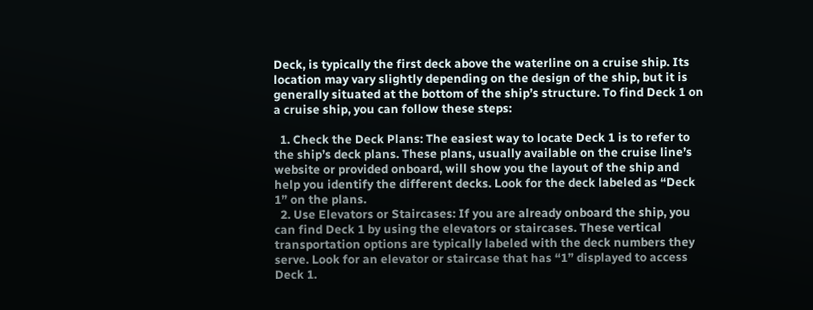Deck, is typically the first deck above the waterline on a cruise ship. Its location may vary slightly depending on the design of the ship, but it is generally situated at the bottom of the ship’s structure. To find Deck 1 on a cruise ship, you can follow these steps:

  1. Check the Deck Plans: The easiest way to locate Deck 1 is to refer to the ship’s deck plans. These plans, usually available on the cruise line’s website or provided onboard, will show you the layout of the ship and help you identify the different decks. Look for the deck labeled as “Deck 1” on the plans.
  2. Use Elevators or Staircases: If you are already onboard the ship, you can find Deck 1 by using the elevators or staircases. These vertical transportation options are typically labeled with the deck numbers they serve. Look for an elevator or staircase that has “1” displayed to access Deck 1.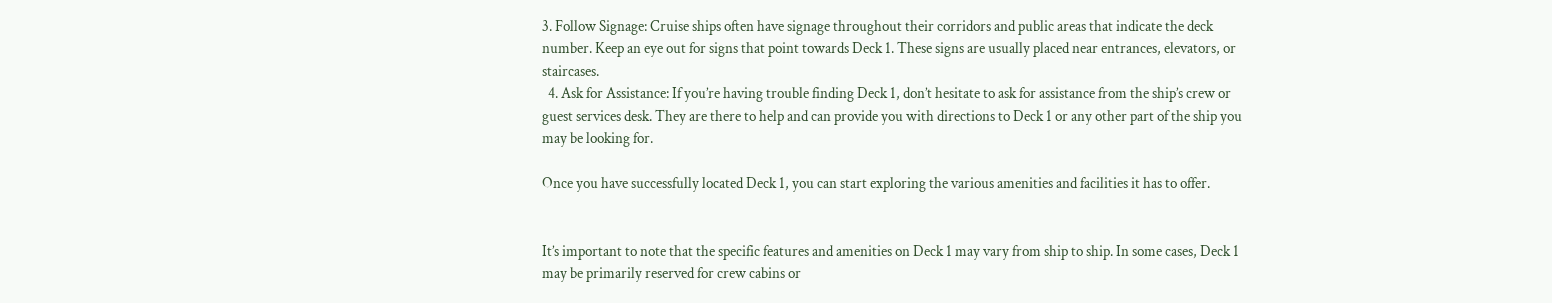3. Follow Signage: Cruise ships often have signage throughout their corridors and public areas that indicate the deck number. Keep an eye out for signs that point towards Deck 1. These signs are usually placed near entrances, elevators, or staircases.
  4. Ask for Assistance: If you’re having trouble finding Deck 1, don’t hesitate to ask for assistance from the ship’s crew or guest services desk. They are there to help and can provide you with directions to Deck 1 or any other part of the ship you may be looking for.

Once you have successfully located Deck 1, you can start exploring the various amenities and facilities it has to offer.


It’s important to note that the specific features and amenities on Deck 1 may vary from ship to ship. In some cases, Deck 1 may be primarily reserved for crew cabins or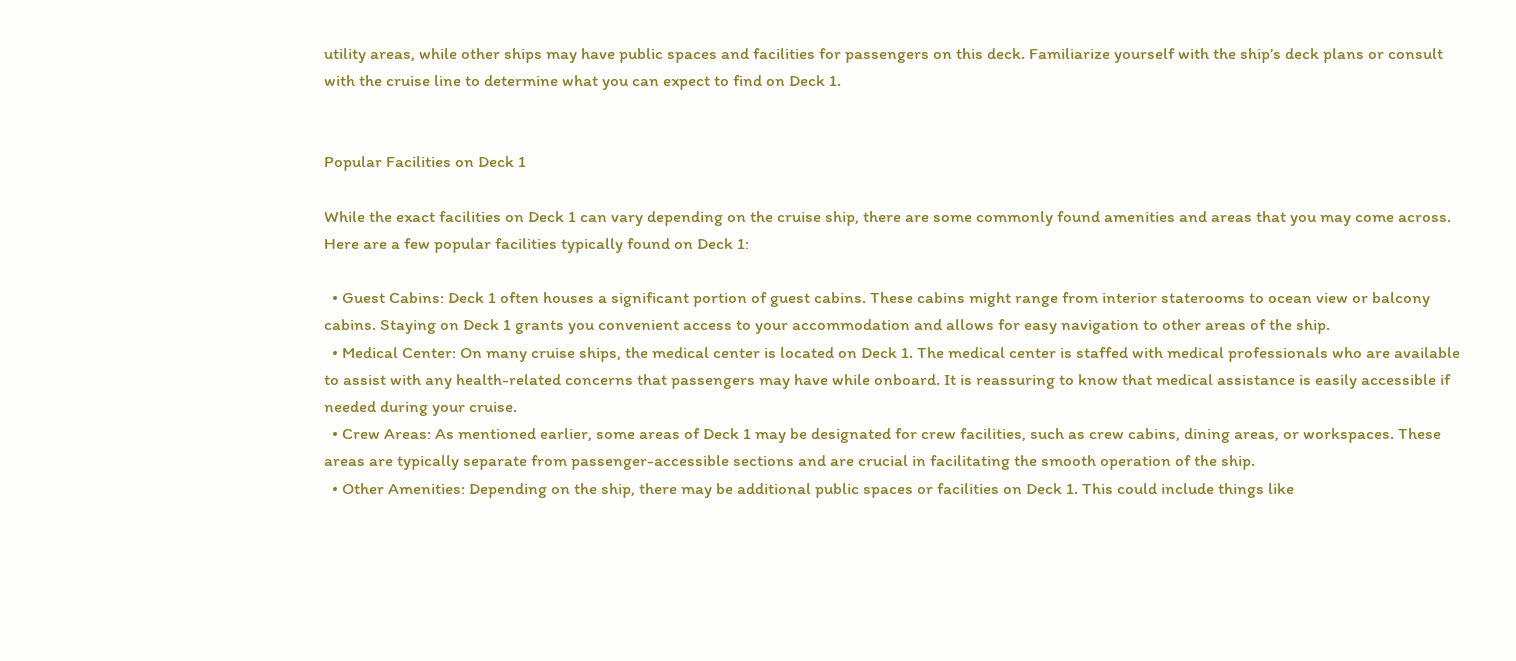utility areas, while other ships may have public spaces and facilities for passengers on this deck. Familiarize yourself with the ship’s deck plans or consult with the cruise line to determine what you can expect to find on Deck 1.


Popular Facilities on Deck 1

While the exact facilities on Deck 1 can vary depending on the cruise ship, there are some commonly found amenities and areas that you may come across. Here are a few popular facilities typically found on Deck 1:

  • Guest Cabins: Deck 1 often houses a significant portion of guest cabins. These cabins might range from interior staterooms to ocean view or balcony cabins. Staying on Deck 1 grants you convenient access to your accommodation and allows for easy navigation to other areas of the ship.
  • Medical Center: On many cruise ships, the medical center is located on Deck 1. The medical center is staffed with medical professionals who are available to assist with any health-related concerns that passengers may have while onboard. It is reassuring to know that medical assistance is easily accessible if needed during your cruise.
  • Crew Areas: As mentioned earlier, some areas of Deck 1 may be designated for crew facilities, such as crew cabins, dining areas, or workspaces. These areas are typically separate from passenger-accessible sections and are crucial in facilitating the smooth operation of the ship.
  • Other Amenities: Depending on the ship, there may be additional public spaces or facilities on Deck 1. This could include things like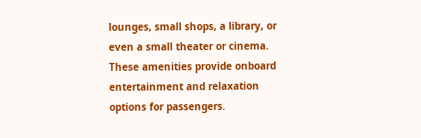lounges, small shops, a library, or even a small theater or cinema. These amenities provide onboard entertainment and relaxation options for passengers.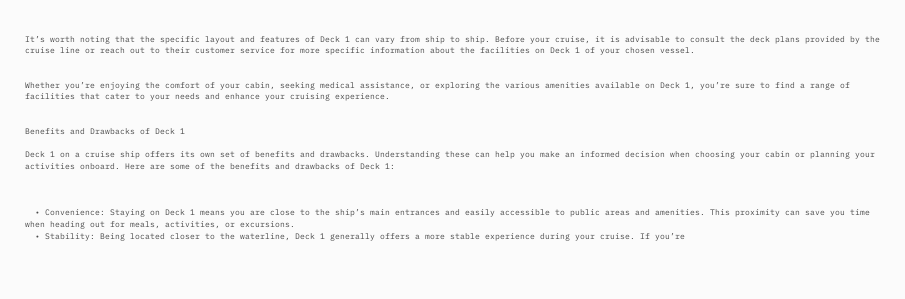It’s worth noting that the specific layout and features of Deck 1 can vary from ship to ship. Before your cruise, it is advisable to consult the deck plans provided by the cruise line or reach out to their customer service for more specific information about the facilities on Deck 1 of your chosen vessel.


Whether you’re enjoying the comfort of your cabin, seeking medical assistance, or exploring the various amenities available on Deck 1, you’re sure to find a range of facilities that cater to your needs and enhance your cruising experience.


Benefits and Drawbacks of Deck 1

Deck 1 on a cruise ship offers its own set of benefits and drawbacks. Understanding these can help you make an informed decision when choosing your cabin or planning your activities onboard. Here are some of the benefits and drawbacks of Deck 1:



  • Convenience: Staying on Deck 1 means you are close to the ship’s main entrances and easily accessible to public areas and amenities. This proximity can save you time when heading out for meals, activities, or excursions.
  • Stability: Being located closer to the waterline, Deck 1 generally offers a more stable experience during your cruise. If you’re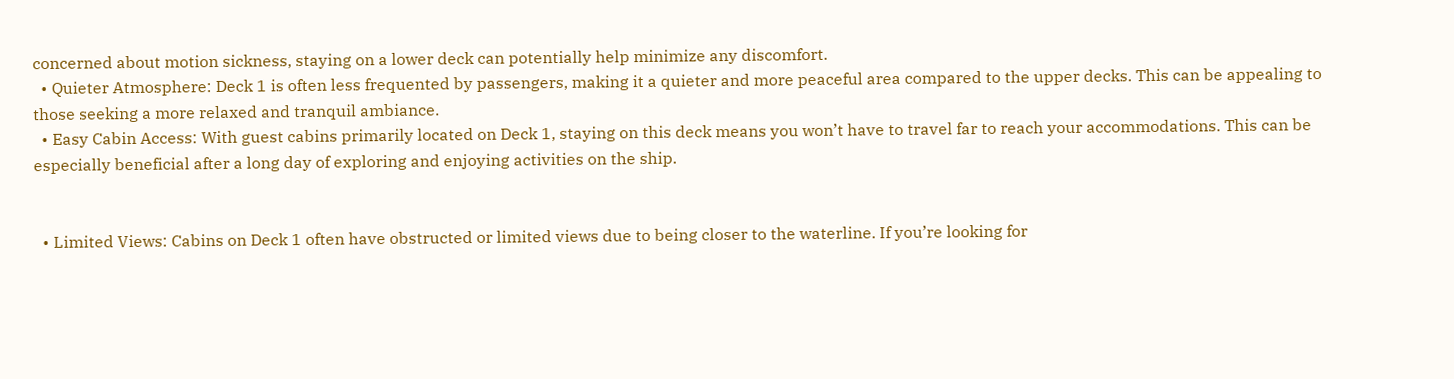concerned about motion sickness, staying on a lower deck can potentially help minimize any discomfort.
  • Quieter Atmosphere: Deck 1 is often less frequented by passengers, making it a quieter and more peaceful area compared to the upper decks. This can be appealing to those seeking a more relaxed and tranquil ambiance.
  • Easy Cabin Access: With guest cabins primarily located on Deck 1, staying on this deck means you won’t have to travel far to reach your accommodations. This can be especially beneficial after a long day of exploring and enjoying activities on the ship.


  • Limited Views: Cabins on Deck 1 often have obstructed or limited views due to being closer to the waterline. If you’re looking for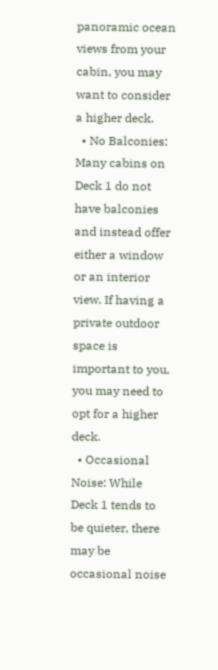panoramic ocean views from your cabin, you may want to consider a higher deck.
  • No Balconies: Many cabins on Deck 1 do not have balconies and instead offer either a window or an interior view. If having a private outdoor space is important to you, you may need to opt for a higher deck.
  • Occasional Noise: While Deck 1 tends to be quieter, there may be occasional noise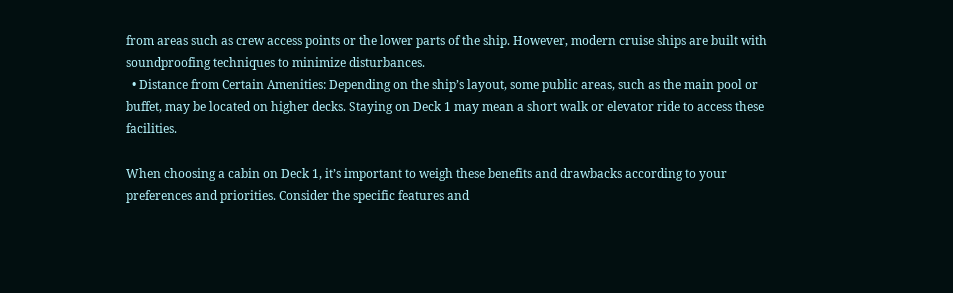from areas such as crew access points or the lower parts of the ship. However, modern cruise ships are built with soundproofing techniques to minimize disturbances.
  • Distance from Certain Amenities: Depending on the ship’s layout, some public areas, such as the main pool or buffet, may be located on higher decks. Staying on Deck 1 may mean a short walk or elevator ride to access these facilities.

When choosing a cabin on Deck 1, it’s important to weigh these benefits and drawbacks according to your preferences and priorities. Consider the specific features and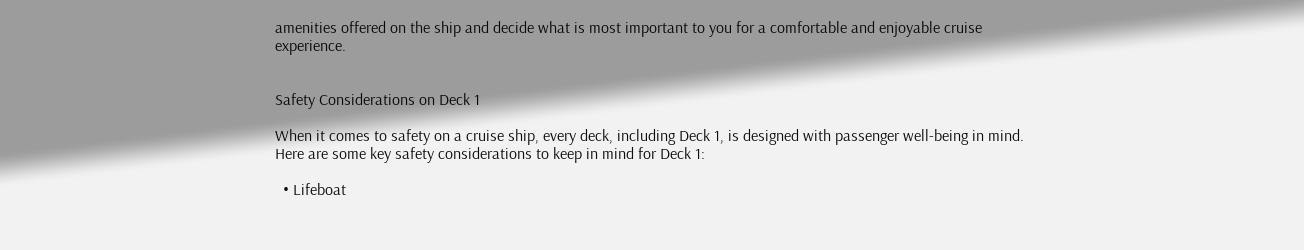amenities offered on the ship and decide what is most important to you for a comfortable and enjoyable cruise experience.


Safety Considerations on Deck 1

When it comes to safety on a cruise ship, every deck, including Deck 1, is designed with passenger well-being in mind. Here are some key safety considerations to keep in mind for Deck 1:

  • Lifeboat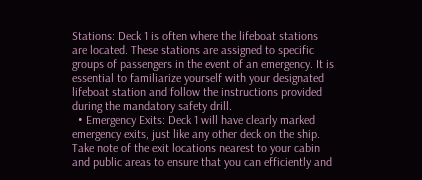Stations: Deck 1 is often where the lifeboat stations are located. These stations are assigned to specific groups of passengers in the event of an emergency. It is essential to familiarize yourself with your designated lifeboat station and follow the instructions provided during the mandatory safety drill.
  • Emergency Exits: Deck 1 will have clearly marked emergency exits, just like any other deck on the ship. Take note of the exit locations nearest to your cabin and public areas to ensure that you can efficiently and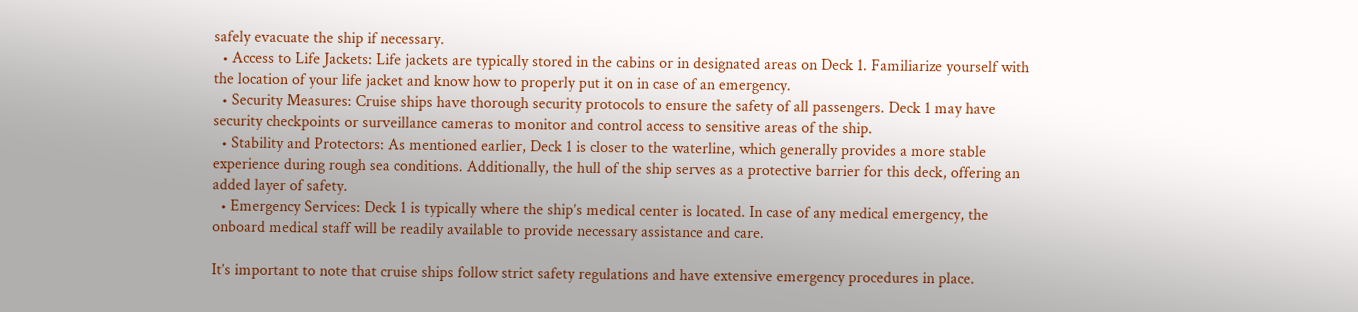safely evacuate the ship if necessary.
  • Access to Life Jackets: Life jackets are typically stored in the cabins or in designated areas on Deck 1. Familiarize yourself with the location of your life jacket and know how to properly put it on in case of an emergency.
  • Security Measures: Cruise ships have thorough security protocols to ensure the safety of all passengers. Deck 1 may have security checkpoints or surveillance cameras to monitor and control access to sensitive areas of the ship.
  • Stability and Protectors: As mentioned earlier, Deck 1 is closer to the waterline, which generally provides a more stable experience during rough sea conditions. Additionally, the hull of the ship serves as a protective barrier for this deck, offering an added layer of safety.
  • Emergency Services: Deck 1 is typically where the ship’s medical center is located. In case of any medical emergency, the onboard medical staff will be readily available to provide necessary assistance and care.

It’s important to note that cruise ships follow strict safety regulations and have extensive emergency procedures in place.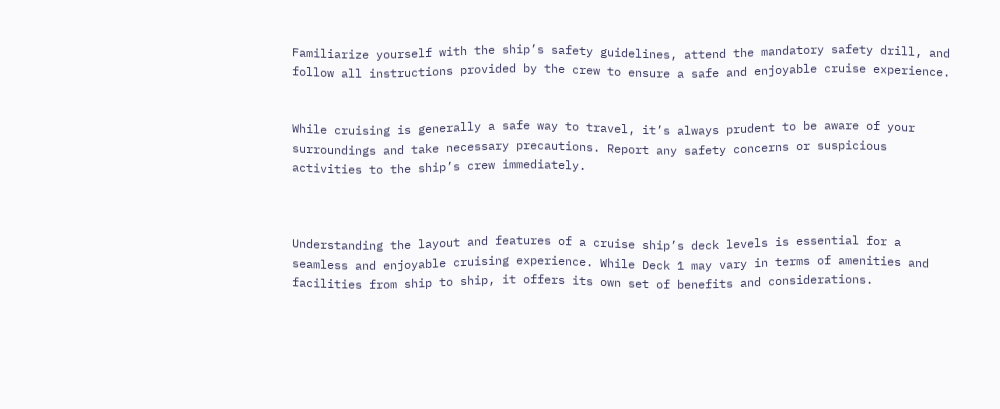Familiarize yourself with the ship’s safety guidelines, attend the mandatory safety drill, and follow all instructions provided by the crew to ensure a safe and enjoyable cruise experience.


While cruising is generally a safe way to travel, it’s always prudent to be aware of your surroundings and take necessary precautions. Report any safety concerns or suspicious activities to the ship’s crew immediately.



Understanding the layout and features of a cruise ship’s deck levels is essential for a seamless and enjoyable cruising experience. While Deck 1 may vary in terms of amenities and facilities from ship to ship, it offers its own set of benefits and considerations.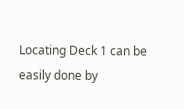Locating Deck 1 can be easily done by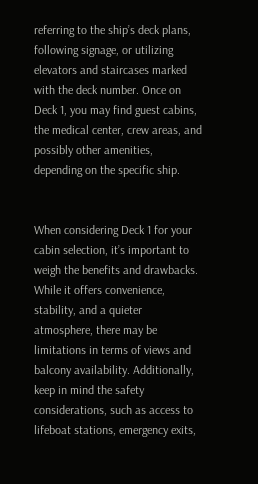referring to the ship’s deck plans, following signage, or utilizing elevators and staircases marked with the deck number. Once on Deck 1, you may find guest cabins, the medical center, crew areas, and possibly other amenities, depending on the specific ship.


When considering Deck 1 for your cabin selection, it’s important to weigh the benefits and drawbacks. While it offers convenience, stability, and a quieter atmosphere, there may be limitations in terms of views and balcony availability. Additionally, keep in mind the safety considerations, such as access to lifeboat stations, emergency exits,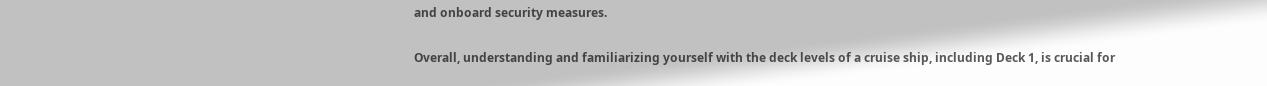and onboard security measures.


Overall, understanding and familiarizing yourself with the deck levels of a cruise ship, including Deck 1, is crucial for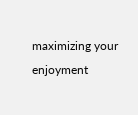maximizing your enjoyment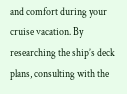and comfort during your cruise vacation. By researching the ship’s deck plans, consulting with the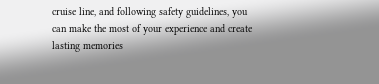cruise line, and following safety guidelines, you can make the most of your experience and create lasting memories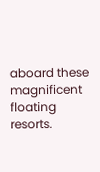aboard these magnificent floating resorts.